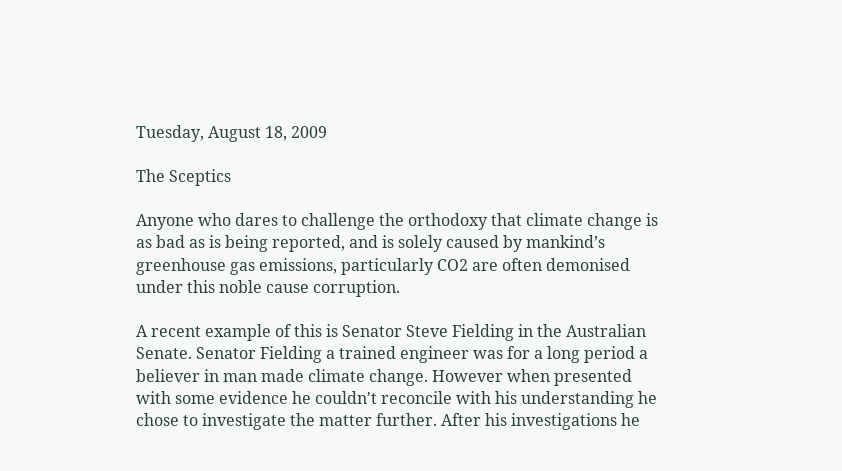Tuesday, August 18, 2009

The Sceptics

Anyone who dares to challenge the orthodoxy that climate change is as bad as is being reported, and is solely caused by mankind’s greenhouse gas emissions, particularly CO2 are often demonised under this noble cause corruption.

A recent example of this is Senator Steve Fielding in the Australian Senate. Senator Fielding a trained engineer was for a long period a believer in man made climate change. However when presented with some evidence he couldn't reconcile with his understanding he chose to investigate the matter further. After his investigations he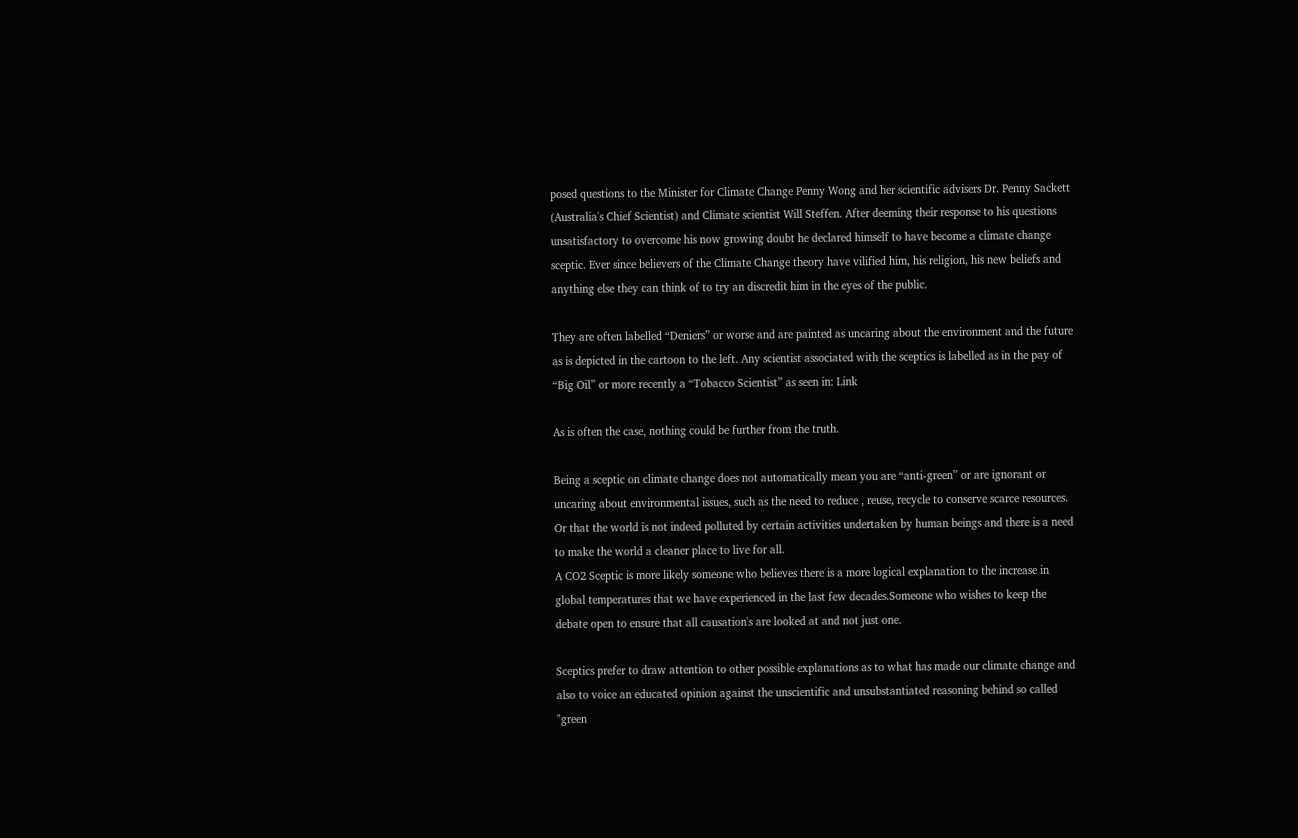posed questions to the Minister for Climate Change Penny Wong and her scientific advisers Dr. Penny Sackett (Australia's Chief Scientist) and Climate scientist Will Steffen. After deeming their response to his questions unsatisfactory to overcome his now growing doubt he declared himself to have become a climate change sceptic. Ever since believers of the Climate Change theory have vilified him, his religion, his new beliefs and anything else they can think of to try an discredit him in the eyes of the public.

They are often labelled “Deniers” or worse and are painted as uncaring about the environment and the future as is depicted in the cartoon to the left. Any scientist associated with the sceptics is labelled as in the pay of “Big Oil” or more recently a “Tobacco Scientist” as seen in: Link

As is often the case, nothing could be further from the truth.

Being a sceptic on climate change does not automatically mean you are “anti-green” or are ignorant or uncaring about environmental issues, such as the need to reduce , reuse, recycle to conserve scarce resources. Or that the world is not indeed polluted by certain activities undertaken by human beings and there is a need to make the world a cleaner place to live for all.
A CO2 Sceptic is more likely someone who believes there is a more logical explanation to the increase in global temperatures that we have experienced in the last few decades.Someone who wishes to keep the debate open to ensure that all causation's are looked at and not just one.

Sceptics prefer to draw attention to other possible explanations as to what has made our climate change and also to voice an educated opinion against the unscientific and unsubstantiated reasoning behind so called "green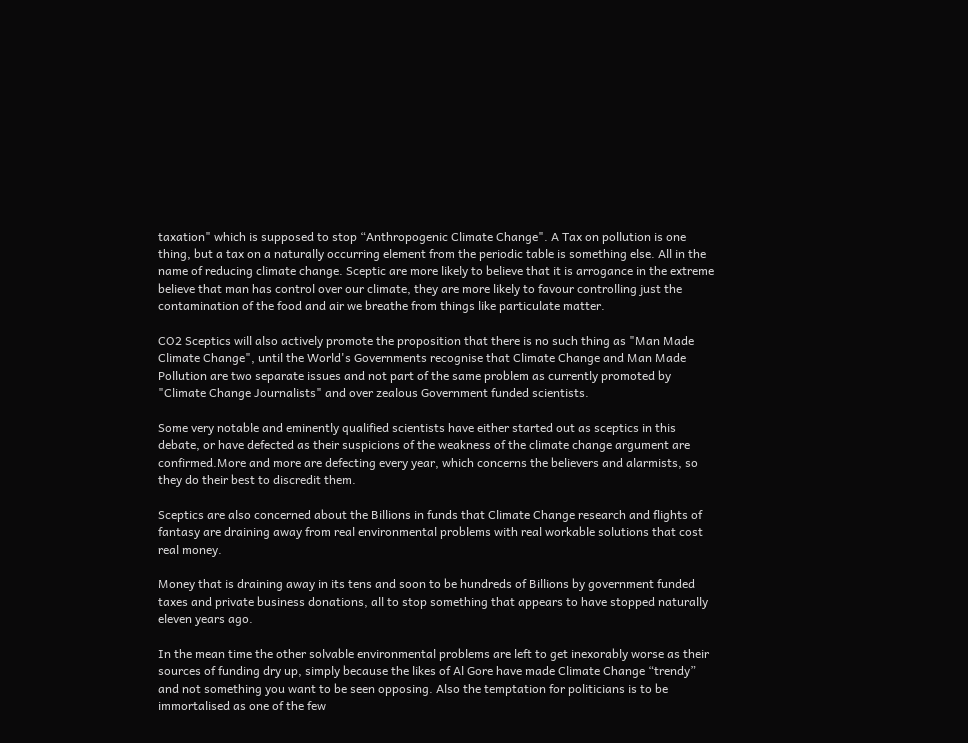taxation" which is supposed to stop “Anthropogenic Climate Change". A Tax on pollution is one thing, but a tax on a naturally occurring element from the periodic table is something else. All in the name of reducing climate change. Sceptic are more likely to believe that it is arrogance in the extreme believe that man has control over our climate, they are more likely to favour controlling just the contamination of the food and air we breathe from things like particulate matter.

CO2 Sceptics will also actively promote the proposition that there is no such thing as "Man Made Climate Change", until the World's Governments recognise that Climate Change and Man Made Pollution are two separate issues and not part of the same problem as currently promoted by "Climate Change Journalists" and over zealous Government funded scientists.

Some very notable and eminently qualified scientists have either started out as sceptics in this debate, or have defected as their suspicions of the weakness of the climate change argument are confirmed.More and more are defecting every year, which concerns the believers and alarmists, so they do their best to discredit them.

Sceptics are also concerned about the Billions in funds that Climate Change research and flights of fantasy are draining away from real environmental problems with real workable solutions that cost real money.

Money that is draining away in its tens and soon to be hundreds of Billions by government funded taxes and private business donations, all to stop something that appears to have stopped naturally eleven years ago.

In the mean time the other solvable environmental problems are left to get inexorably worse as their sources of funding dry up, simply because the likes of Al Gore have made Climate Change “trendy” and not something you want to be seen opposing. Also the temptation for politicians is to be immortalised as one of the few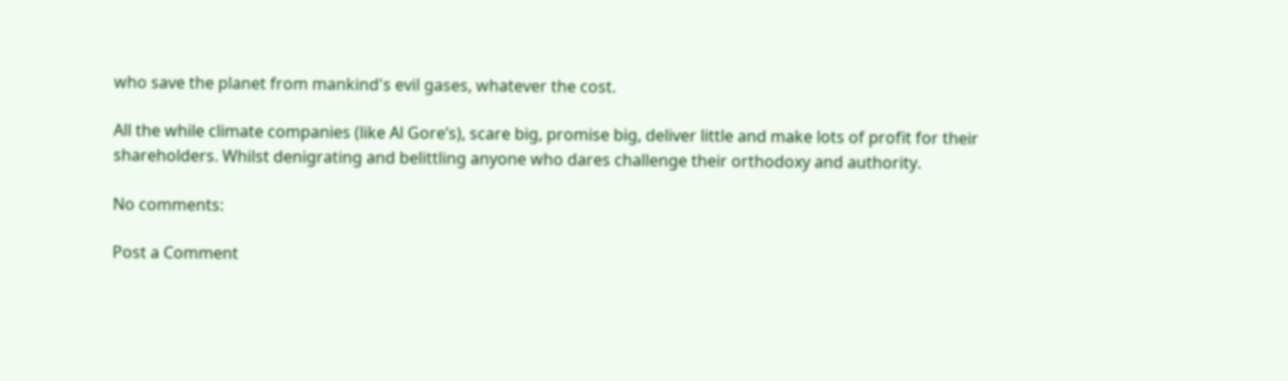who save the planet from mankind's evil gases, whatever the cost.

All the while climate companies (like Al Gore’s), scare big, promise big, deliver little and make lots of profit for their shareholders. Whilst denigrating and belittling anyone who dares challenge their orthodoxy and authority.

No comments:

Post a Comment